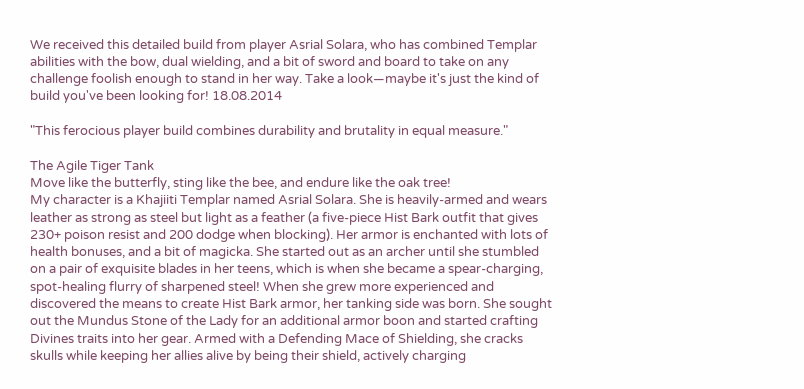We received this detailed build from player Asrial Solara, who has combined Templar abilities with the bow, dual wielding, and a bit of sword and board to take on any challenge foolish enough to stand in her way. Take a look—maybe it's just the kind of build you've been looking for! 18.08.2014

"This ferocious player build combines durability and brutality in equal measure."

The Agile Tiger Tank
Move like the butterfly, sting like the bee, and endure like the oak tree!
My character is a Khajiiti Templar named Asrial Solara. She is heavily-armed and wears leather as strong as steel but light as a feather (a five-piece Hist Bark outfit that gives 230+ poison resist and 200 dodge when blocking). Her armor is enchanted with lots of health bonuses, and a bit of magicka. She started out as an archer until she stumbled on a pair of exquisite blades in her teens, which is when she became a spear-charging, spot-healing flurry of sharpened steel! When she grew more experienced and discovered the means to create Hist Bark armor, her tanking side was born. She sought out the Mundus Stone of the Lady for an additional armor boon and started crafting Divines traits into her gear. Armed with a Defending Mace of Shielding, she cracks skulls while keeping her allies alive by being their shield, actively charging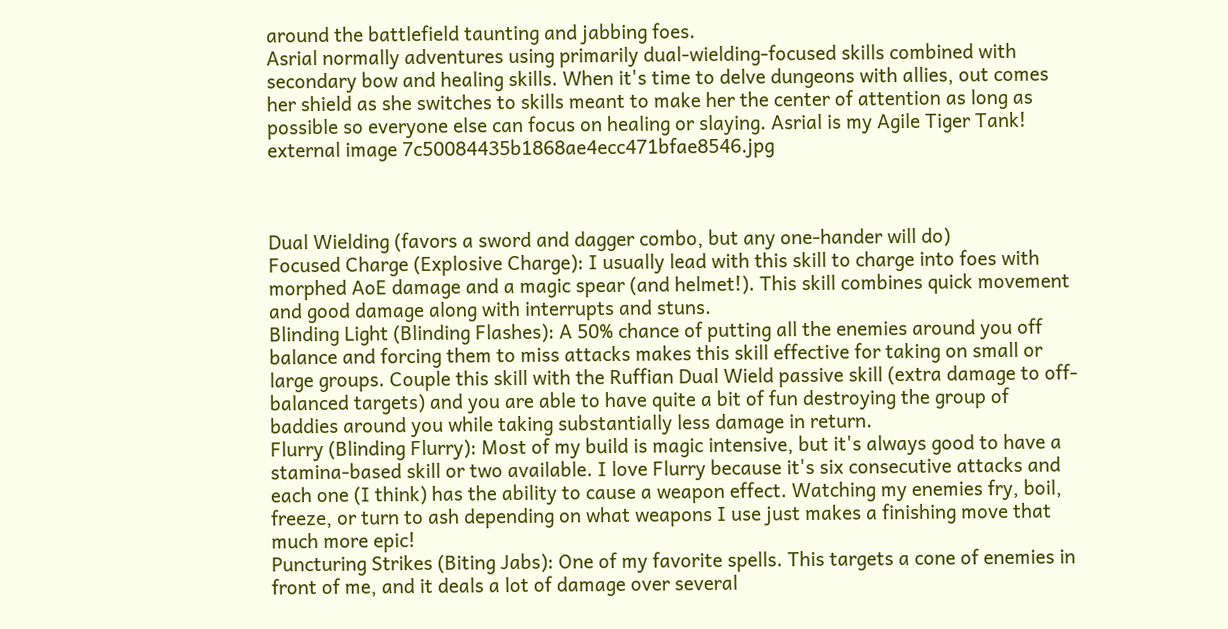around the battlefield taunting and jabbing foes.
Asrial normally adventures using primarily dual-wielding-focused skills combined with secondary bow and healing skills. When it's time to delve dungeons with allies, out comes her shield as she switches to skills meant to make her the center of attention as long as possible so everyone else can focus on healing or slaying. Asrial is my Agile Tiger Tank!
external image 7c50084435b1868ae4ecc471bfae8546.jpg



Dual Wielding (favors a sword and dagger combo, but any one-hander will do)
Focused Charge (Explosive Charge): I usually lead with this skill to charge into foes with morphed AoE damage and a magic spear (and helmet!). This skill combines quick movement and good damage along with interrupts and stuns.
Blinding Light (Blinding Flashes): A 50% chance of putting all the enemies around you off balance and forcing them to miss attacks makes this skill effective for taking on small or large groups. Couple this skill with the Ruffian Dual Wield passive skill (extra damage to off-balanced targets) and you are able to have quite a bit of fun destroying the group of baddies around you while taking substantially less damage in return.
Flurry (Blinding Flurry): Most of my build is magic intensive, but it's always good to have a stamina-based skill or two available. I love Flurry because it's six consecutive attacks and each one (I think) has the ability to cause a weapon effect. Watching my enemies fry, boil, freeze, or turn to ash depending on what weapons I use just makes a finishing move that much more epic!
Puncturing Strikes (Biting Jabs): One of my favorite spells. This targets a cone of enemies in front of me, and it deals a lot of damage over several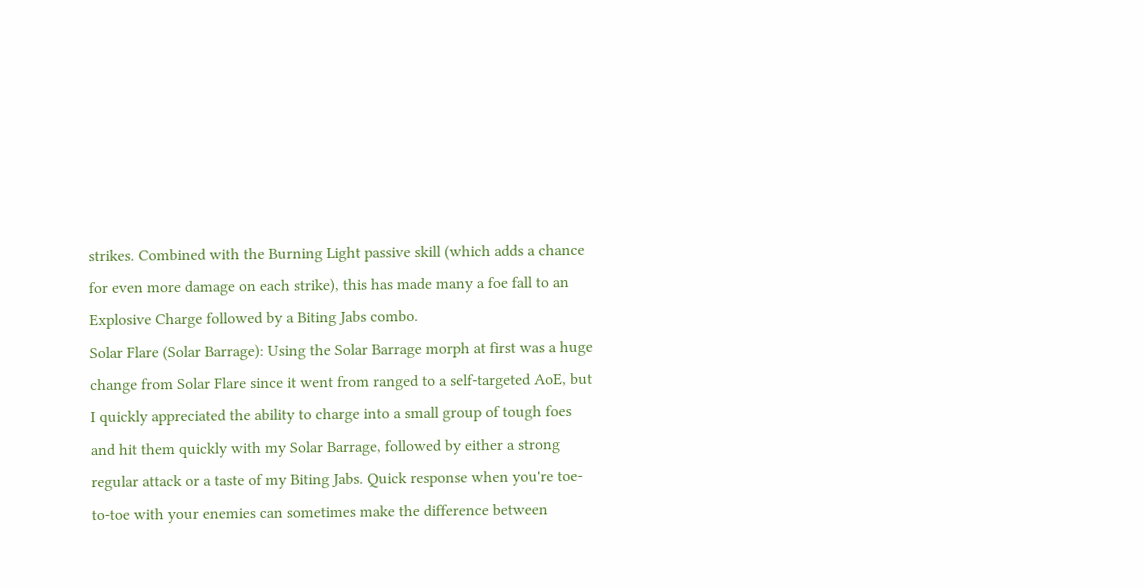strikes. Combined with the Burning Light passive skill (which adds a chance for even more damage on each strike), this has made many a foe fall to an Explosive Charge followed by a Biting Jabs combo.
Solar Flare (Solar Barrage): Using the Solar Barrage morph at first was a huge change from Solar Flare since it went from ranged to a self-targeted AoE, but I quickly appreciated the ability to charge into a small group of tough foes and hit them quickly with my Solar Barrage, followed by either a strong regular attack or a taste of my Biting Jabs. Quick response when you're toe-to-toe with your enemies can sometimes make the difference between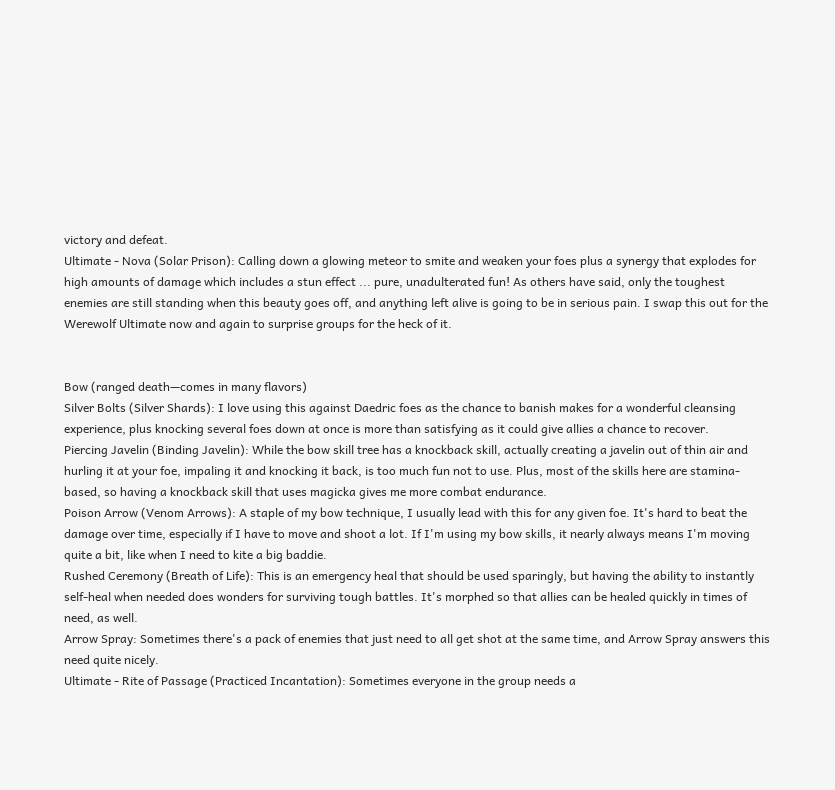victory and defeat.
Ultimate - Nova (Solar Prison): Calling down a glowing meteor to smite and weaken your foes plus a synergy that explodes for high amounts of damage which includes a stun effect ... pure, unadulterated fun! As others have said, only the toughest enemies are still standing when this beauty goes off, and anything left alive is going to be in serious pain. I swap this out for the Werewolf Ultimate now and again to surprise groups for the heck of it.


Bow (ranged death—comes in many flavors)
Silver Bolts (Silver Shards): I love using this against Daedric foes as the chance to banish makes for a wonderful cleansing experience, plus knocking several foes down at once is more than satisfying as it could give allies a chance to recover.
Piercing Javelin (Binding Javelin): While the bow skill tree has a knockback skill, actually creating a javelin out of thin air and hurling it at your foe, impaling it and knocking it back, is too much fun not to use. Plus, most of the skills here are stamina-based, so having a knockback skill that uses magicka gives me more combat endurance.
Poison Arrow (Venom Arrows): A staple of my bow technique, I usually lead with this for any given foe. It's hard to beat the damage over time, especially if I have to move and shoot a lot. If I'm using my bow skills, it nearly always means I'm moving quite a bit, like when I need to kite a big baddie.
Rushed Ceremony (Breath of Life): This is an emergency heal that should be used sparingly, but having the ability to instantly self-heal when needed does wonders for surviving tough battles. It's morphed so that allies can be healed quickly in times of need, as well.
Arrow Spray: Sometimes there's a pack of enemies that just need to all get shot at the same time, and Arrow Spray answers this need quite nicely.
Ultimate - Rite of Passage (Practiced Incantation): Sometimes everyone in the group needs a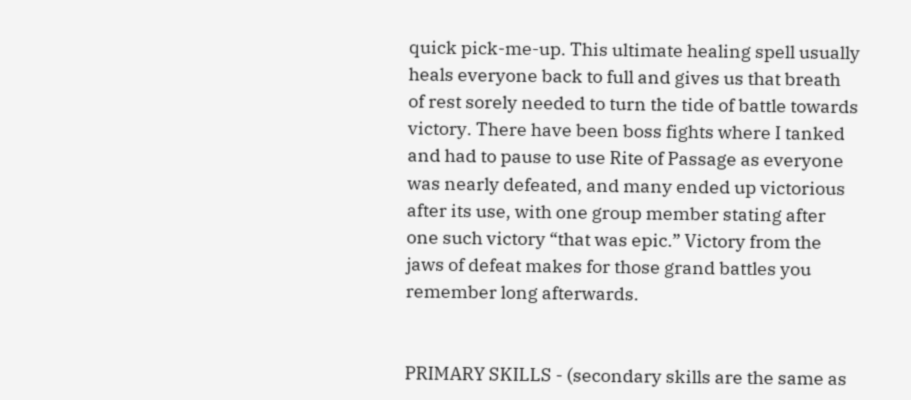quick pick-me-up. This ultimate healing spell usually heals everyone back to full and gives us that breath of rest sorely needed to turn the tide of battle towards victory. There have been boss fights where I tanked and had to pause to use Rite of Passage as everyone was nearly defeated, and many ended up victorious after its use, with one group member stating after one such victory “that was epic.” Victory from the jaws of defeat makes for those grand battles you remember long afterwards.


PRIMARY SKILLS - (secondary skills are the same as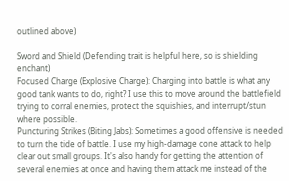outlined above)

Sword and Shield (Defending trait is helpful here, so is shielding enchant)
Focused Charge (Explosive Charge): Charging into battle is what any good tank wants to do, right? I use this to move around the battlefield trying to corral enemies, protect the squishies, and interrupt/stun where possible.
Puncturing Strikes (Biting Jabs): Sometimes a good offensive is needed to turn the tide of battle. I use my high-damage cone attack to help clear out small groups. It's also handy for getting the attention of several enemies at once and having them attack me instead of the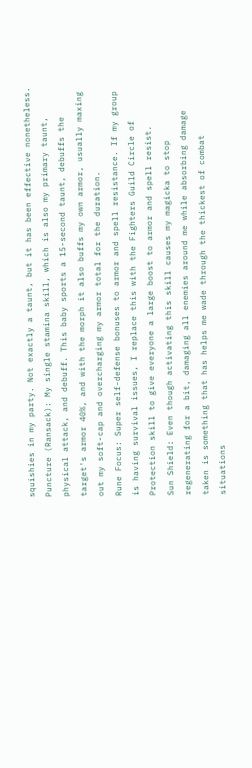squishies in my party. Not exactly a taunt, but it has been effective nonetheless.
Puncture (Ransack): My single stamina skill, which is also my primary taunt, physical attack, and debuff. This baby sports a 15-second taunt, debuffs the target's armor 40%, and with the morph it also buffs my own armor, usually maxing out my soft-cap and overcharging my armor total for the duration.
Rune Focus: Super self-defense bonuses to armor and spell resistance. If my group is having survival issues, I replace this with the Fighters Guild Circle of Protection skill to give everyone a large boost to armor and spell resist.
Sun Shield: Even though activating this skill causes my magicka to stop regenerating for a bit, damaging all enemies around me while absorbing damage taken is something that has helps me wade through the thickest of combat situations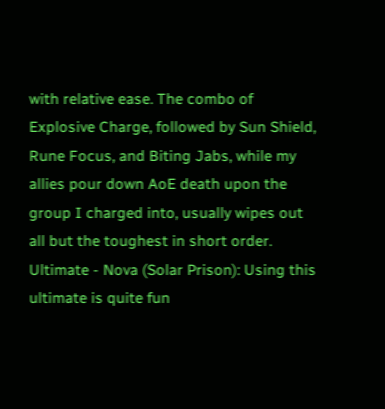with relative ease. The combo of Explosive Charge, followed by Sun Shield, Rune Focus, and Biting Jabs, while my allies pour down AoE death upon the group I charged into, usually wipes out all but the toughest in short order.
Ultimate - Nova (Solar Prison): Using this ultimate is quite fun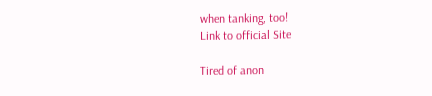when tanking, too!
Link to official Site

Tired of anon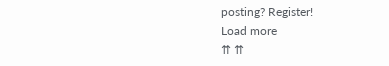posting? Register!
Load more
⇈ ⇈